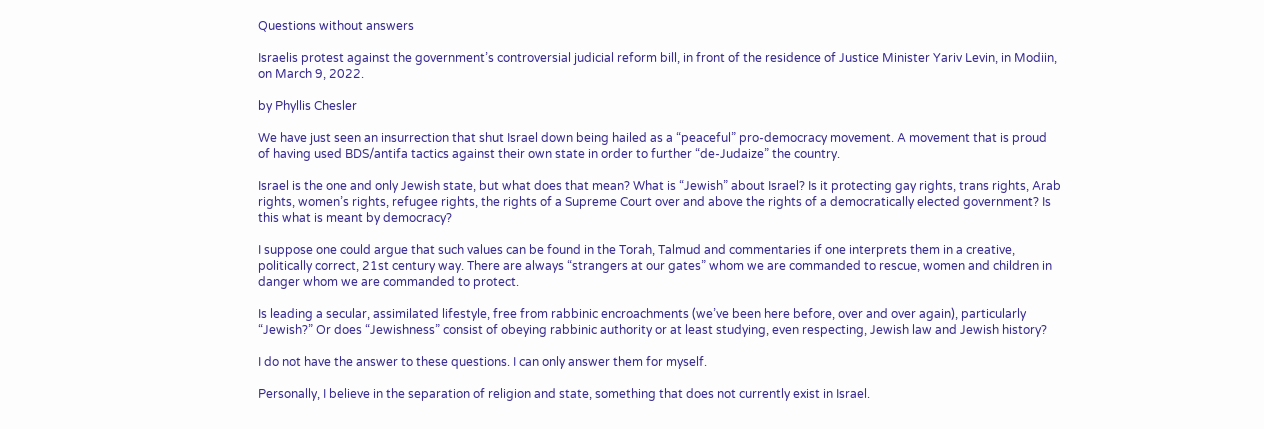Questions without answers

Israelis protest against the government’s controversial judicial reform bill, in front of the residence of Justice Minister Yariv Levin, in Modiin, on March 9, 2022.

by Phyllis Chesler

We have just seen an insurrection that shut Israel down being hailed as a “peaceful” pro-democracy movement. A movement that is proud of having used BDS/antifa tactics against their own state in order to further “de-Judaize” the country.

Israel is the one and only Jewish state, but what does that mean? What is “Jewish” about Israel? Is it protecting gay rights, trans rights, Arab rights, women’s rights, refugee rights, the rights of a Supreme Court over and above the rights of a democratically elected government? Is this what is meant by democracy?

I suppose one could argue that such values can be found in the Torah, Talmud and commentaries if one interprets them in a creative, politically correct, 21st century way. There are always “strangers at our gates” whom we are commanded to rescue, women and children in danger whom we are commanded to protect.

Is leading a secular, assimilated lifestyle, free from rabbinic encroachments (we’ve been here before, over and over again), particularly “Jewish?” Or does “Jewishness” consist of obeying rabbinic authority or at least studying, even respecting, Jewish law and Jewish history?

I do not have the answer to these questions. I can only answer them for myself.

Personally, I believe in the separation of religion and state, something that does not currently exist in Israel.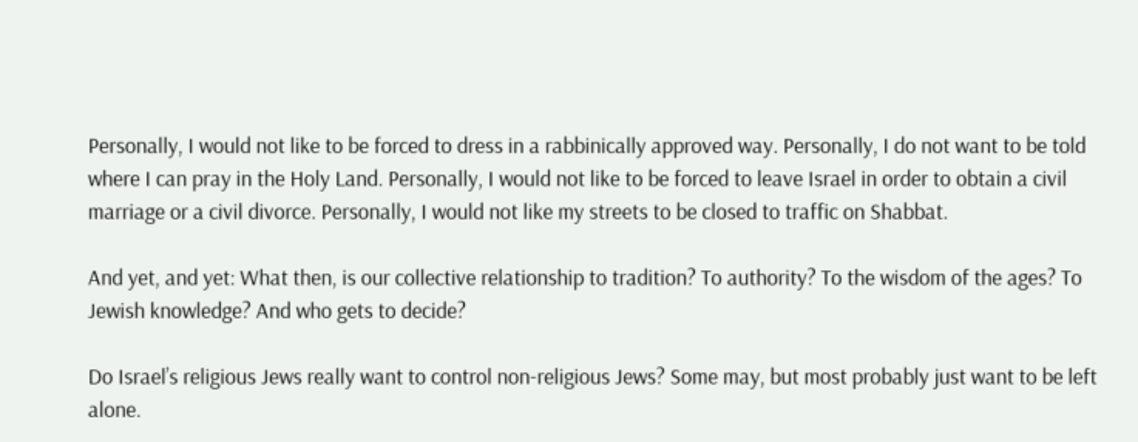Personally, I would not like to be forced to dress in a rabbinically approved way. Personally, I do not want to be told where I can pray in the Holy Land. Personally, I would not like to be forced to leave Israel in order to obtain a civil marriage or a civil divorce. Personally, I would not like my streets to be closed to traffic on Shabbat.

And yet, and yet: What then, is our collective relationship to tradition? To authority? To the wisdom of the ages? To Jewish knowledge? And who gets to decide?

Do Israel’s religious Jews really want to control non-religious Jews? Some may, but most probably just want to be left alone.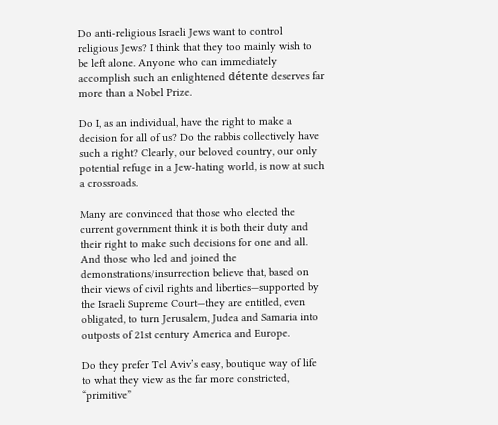Do anti-religious Israeli Jews want to control religious Jews? I think that they too mainly wish to be left alone. Anyone who can immediately accomplish such an enlightened détente deserves far more than a Nobel Prize.

Do I, as an individual, have the right to make a decision for all of us? Do the rabbis collectively have such a right? Clearly, our beloved country, our only potential refuge in a Jew-hating world, is now at such a crossroads.

Many are convinced that those who elected the current government think it is both their duty and their right to make such decisions for one and all. And those who led and joined the demonstrations/insurrection believe that, based on their views of civil rights and liberties—supported by the Israeli Supreme Court—they are entitled, even obligated, to turn Jerusalem, Judea and Samaria into outposts of 21st century America and Europe.

Do they prefer Tel Aviv’s easy, boutique way of life to what they view as the far more constricted, “primitive”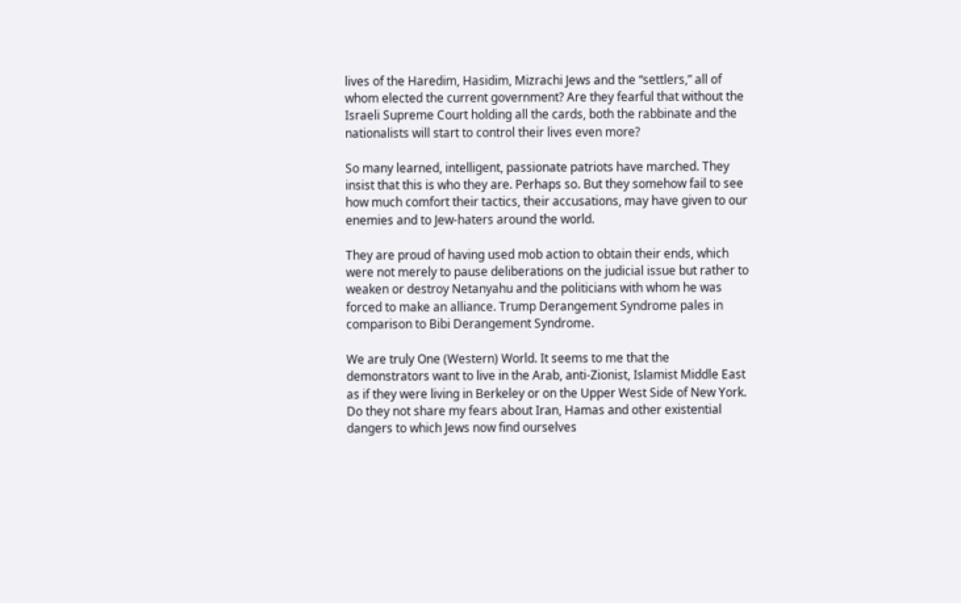lives of the Haredim, Hasidim, Mizrachi Jews and the “settlers,” all of whom elected the current government? Are they fearful that without the Israeli Supreme Court holding all the cards, both the rabbinate and the nationalists will start to control their lives even more?

So many learned, intelligent, passionate patriots have marched. They insist that this is who they are. Perhaps so. But they somehow fail to see how much comfort their tactics, their accusations, may have given to our enemies and to Jew-haters around the world.

They are proud of having used mob action to obtain their ends, which were not merely to pause deliberations on the judicial issue but rather to weaken or destroy Netanyahu and the politicians with whom he was forced to make an alliance. Trump Derangement Syndrome pales in comparison to Bibi Derangement Syndrome.

We are truly One (Western) World. It seems to me that the demonstrators want to live in the Arab, anti-Zionist, Islamist Middle East as if they were living in Berkeley or on the Upper West Side of New York. Do they not share my fears about Iran, Hamas and other existential dangers to which Jews now find ourselves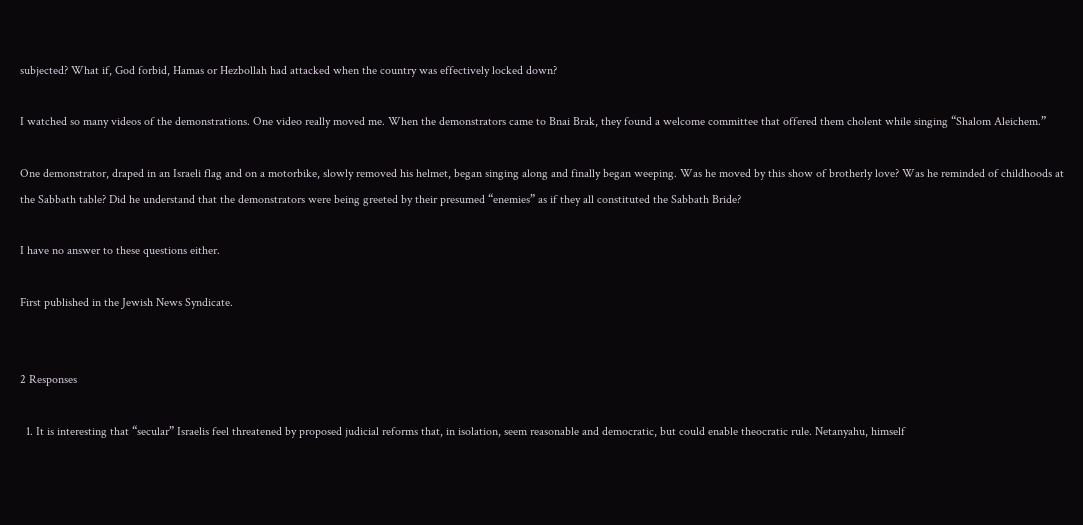subjected? What if, God forbid, Hamas or Hezbollah had attacked when the country was effectively locked down?

I watched so many videos of the demonstrations. One video really moved me. When the demonstrators came to Bnai Brak, they found a welcome committee that offered them cholent while singing “Shalom Aleichem.”

One demonstrator, draped in an Israeli flag and on a motorbike, slowly removed his helmet, began singing along and finally began weeping. Was he moved by this show of brotherly love? Was he reminded of childhoods at the Sabbath table? Did he understand that the demonstrators were being greeted by their presumed “enemies” as if they all constituted the Sabbath Bride?

I have no answer to these questions either.

First published in the Jewish News Syndicate.


2 Responses

  1. It is interesting that “secular” Israelis feel threatened by proposed judicial reforms that, in isolation, seem reasonable and democratic, but could enable theocratic rule. Netanyahu, himself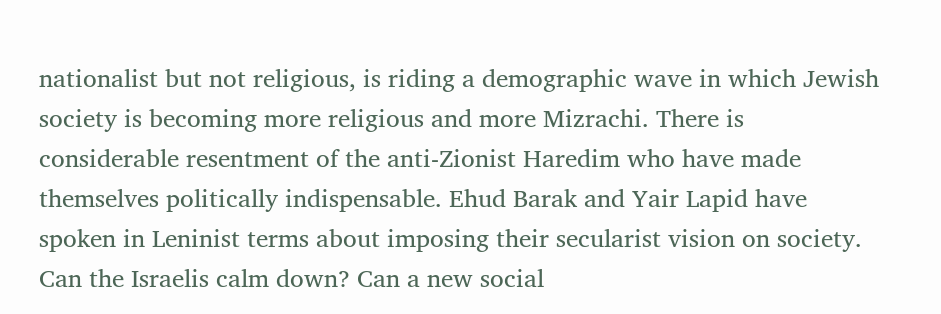nationalist but not religious, is riding a demographic wave in which Jewish society is becoming more religious and more Mizrachi. There is considerable resentment of the anti-Zionist Haredim who have made themselves politically indispensable. Ehud Barak and Yair Lapid have spoken in Leninist terms about imposing their secularist vision on society. Can the Israelis calm down? Can a new social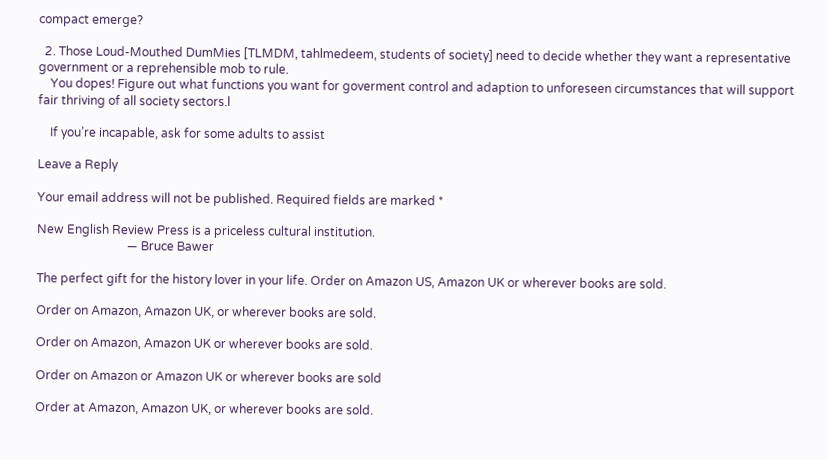compact emerge?

  2. Those Loud-Mouthed DumMies [TLMDM, tahlmedeem, students of society] need to decide whether they want a representative government or a reprehensible mob to rule.
    You dopes! Figure out what functions you want for goverment control and adaption to unforeseen circumstances that will support fair thriving of all society sectors.l

    If you’re incapable, ask for some adults to assist

Leave a Reply

Your email address will not be published. Required fields are marked *

New English Review Press is a priceless cultural institution.
                              — Bruce Bawer

The perfect gift for the history lover in your life. Order on Amazon US, Amazon UK or wherever books are sold.

Order on Amazon, Amazon UK, or wherever books are sold.

Order on Amazon, Amazon UK or wherever books are sold.

Order on Amazon or Amazon UK or wherever books are sold

Order at Amazon, Amazon UK, or wherever books are sold.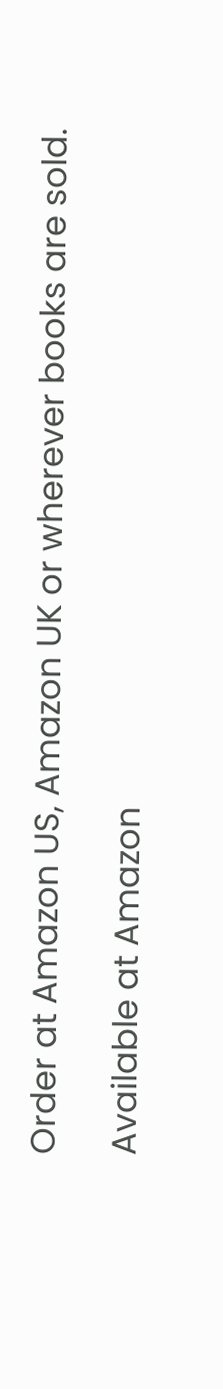Order at Amazon US, Amazon UK or wherever books are sold.

Available at Amazon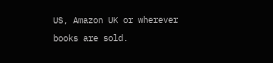US, Amazon UK or wherever books are sold.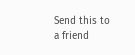Send this to a friend